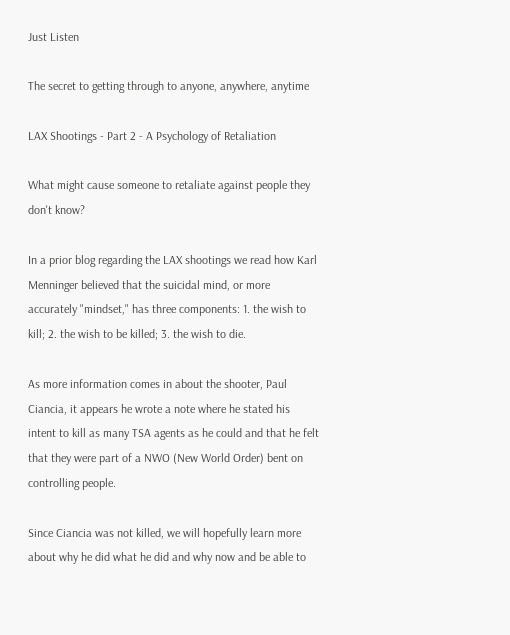Just Listen

The secret to getting through to anyone, anywhere, anytime

LAX Shootings - Part 2 - A Psychology of Retaliation

What might cause someone to retaliate against people they don't know?

In a prior blog regarding the LAX shootings we read how Karl Menninger believed that the suicidal mind, or more accurately "mindset," has three components: 1. the wish to kill; 2. the wish to be killed; 3. the wish to die.

As more information comes in about the shooter, Paul Ciancia, it appears he wrote a note where he stated his intent to kill as many TSA agents as he could and that he felt that they were part of a NWO (New World Order) bent on controlling people.

Since Ciancia was not killed, we will hopefully learn more about why he did what he did and why now and be able to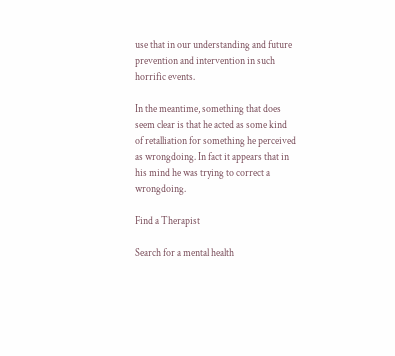use that in our understanding and future prevention and intervention in such horrific events.

In the meantime, something that does seem clear is that he acted as some kind of retalliation for something he perceived as wrongdoing. In fact it appears that in his mind he was trying to correct a wrongdoing.

Find a Therapist

Search for a mental health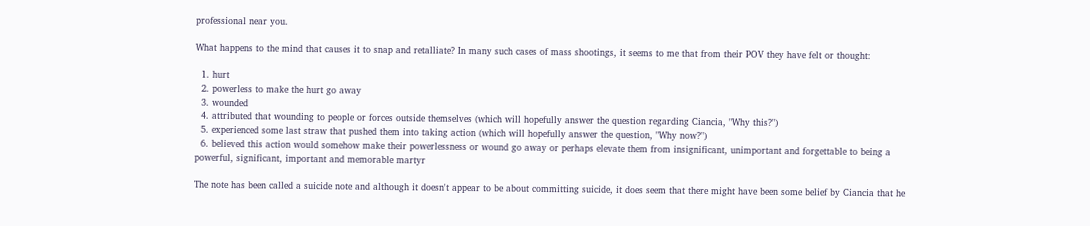professional near you.

What happens to the mind that causes it to snap and retalliate? In many such cases of mass shootings, it seems to me that from their POV they have felt or thought:

  1. hurt
  2. powerless to make the hurt go away
  3. wounded
  4. attributed that wounding to people or forces outside themselves (which will hopefully answer the question regarding Ciancia, "Why this?")
  5. experienced some last straw that pushed them into taking action (which will hopefully answer the question, "Why now?")
  6. believed this action would somehow make their powerlessness or wound go away or perhaps elevate them from insignificant, unimportant and forgettable to being a powerful, significant, important and memorable martyr

The note has been called a suicide note and although it doesn't appear to be about committing suicide, it does seem that there might have been some belief by Ciancia that he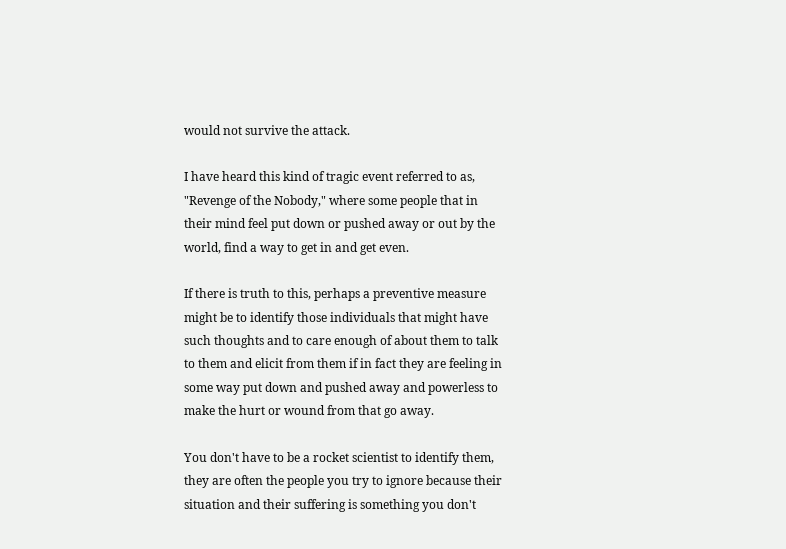would not survive the attack.

I have heard this kind of tragic event referred to as, "Revenge of the Nobody," where some people that in their mind feel put down or pushed away or out by the world, find a way to get in and get even.

If there is truth to this, perhaps a preventive measure might be to identify those individuals that might have such thoughts and to care enough of about them to talk to them and elicit from them if in fact they are feeling in some way put down and pushed away and powerless to make the hurt or wound from that go away.

You don't have to be a rocket scientist to identify them, they are often the people you try to ignore because their situation and their suffering is something you don't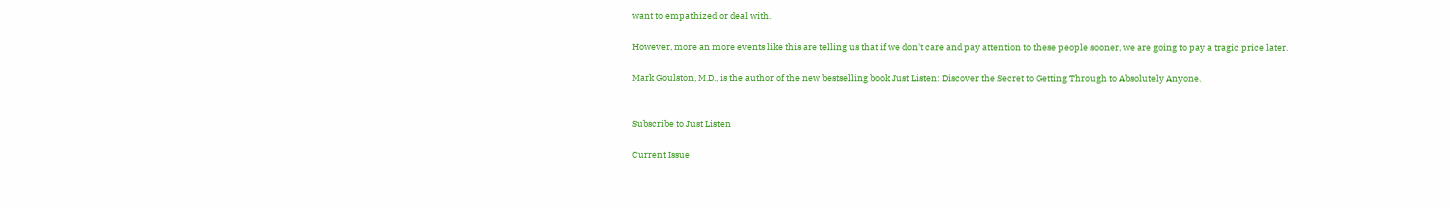want to empathized or deal with.

However, more an more events like this are telling us that if we don't care and pay attention to these people sooner, we are going to pay a tragic price later.

Mark Goulston, M.D., is the author of the new bestselling book Just Listen: Discover the Secret to Getting Through to Absolutely Anyone.


Subscribe to Just Listen

Current Issue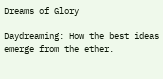Dreams of Glory

Daydreaming: How the best ideas emerge from the ether.